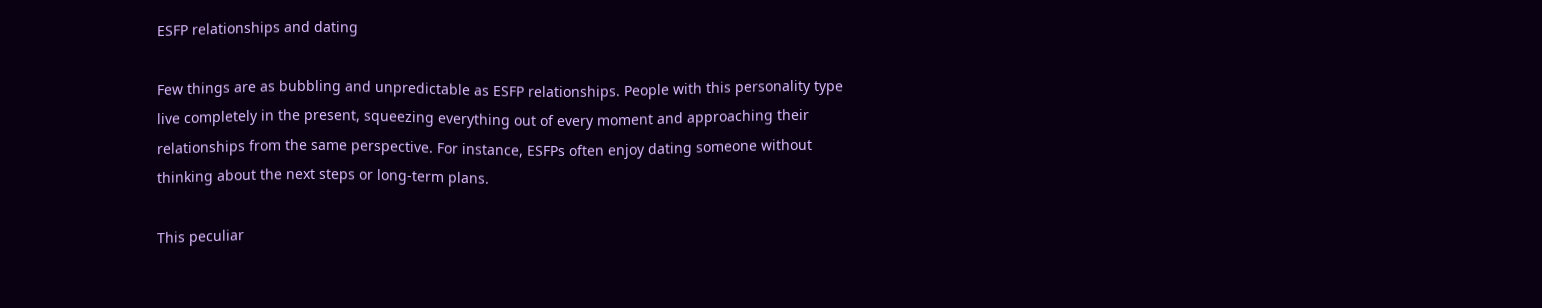ESFP relationships and dating

Few things are as bubbling and unpredictable as ESFP relationships. People with this personality type live completely in the present, squeezing everything out of every moment and approaching their relationships from the same perspective. For instance, ESFPs often enjoy dating someone without thinking about the next steps or long-term plans.

This peculiar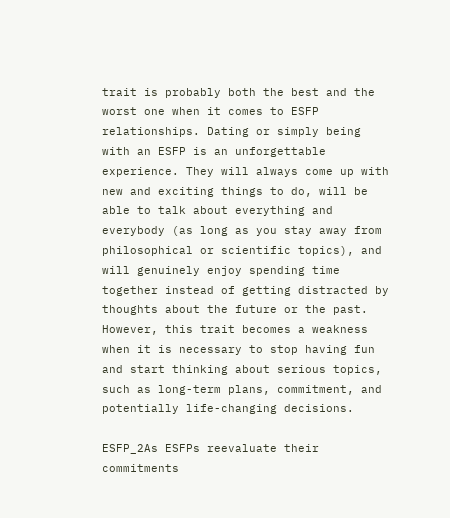trait is probably both the best and the worst one when it comes to ESFP relationships. Dating or simply being with an ESFP is an unforgettable experience. They will always come up with new and exciting things to do, will be able to talk about everything and everybody (as long as you stay away from philosophical or scientific topics), and will genuinely enjoy spending time together instead of getting distracted by thoughts about the future or the past. However, this trait becomes a weakness when it is necessary to stop having fun and start thinking about serious topics, such as long-term plans, commitment, and potentially life-changing decisions.

ESFP_2As ESFPs reevaluate their commitments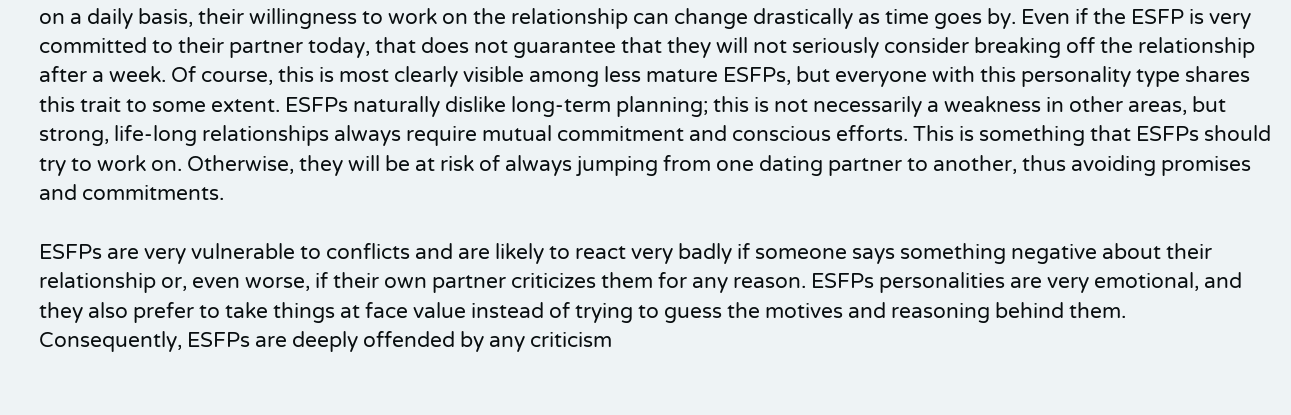on a daily basis, their willingness to work on the relationship can change drastically as time goes by. Even if the ESFP is very committed to their partner today, that does not guarantee that they will not seriously consider breaking off the relationship after a week. Of course, this is most clearly visible among less mature ESFPs, but everyone with this personality type shares this trait to some extent. ESFPs naturally dislike long-term planning; this is not necessarily a weakness in other areas, but strong, life-long relationships always require mutual commitment and conscious efforts. This is something that ESFPs should try to work on. Otherwise, they will be at risk of always jumping from one dating partner to another, thus avoiding promises and commitments.

ESFPs are very vulnerable to conflicts and are likely to react very badly if someone says something negative about their relationship or, even worse, if their own partner criticizes them for any reason. ESFPs personalities are very emotional, and they also prefer to take things at face value instead of trying to guess the motives and reasoning behind them. Consequently, ESFPs are deeply offended by any criticism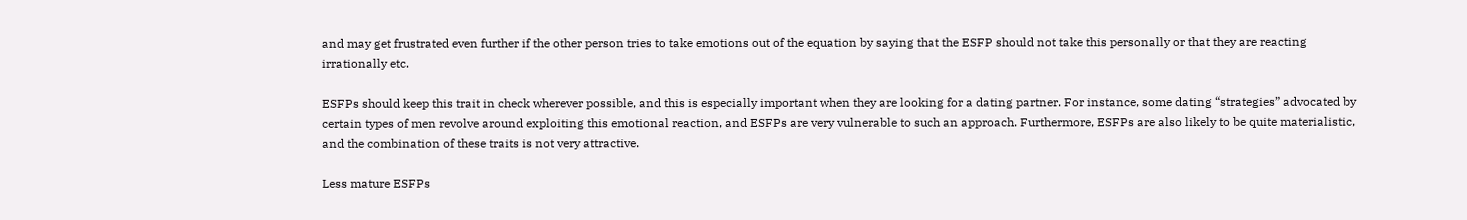and may get frustrated even further if the other person tries to take emotions out of the equation by saying that the ESFP should not take this personally or that they are reacting irrationally etc.

ESFPs should keep this trait in check wherever possible, and this is especially important when they are looking for a dating partner. For instance, some dating “strategies” advocated by certain types of men revolve around exploiting this emotional reaction, and ESFPs are very vulnerable to such an approach. Furthermore, ESFPs are also likely to be quite materialistic, and the combination of these traits is not very attractive.

Less mature ESFPs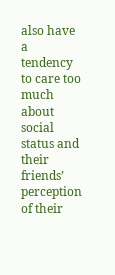also have a tendency to care too much about social status and their friends’ perception of their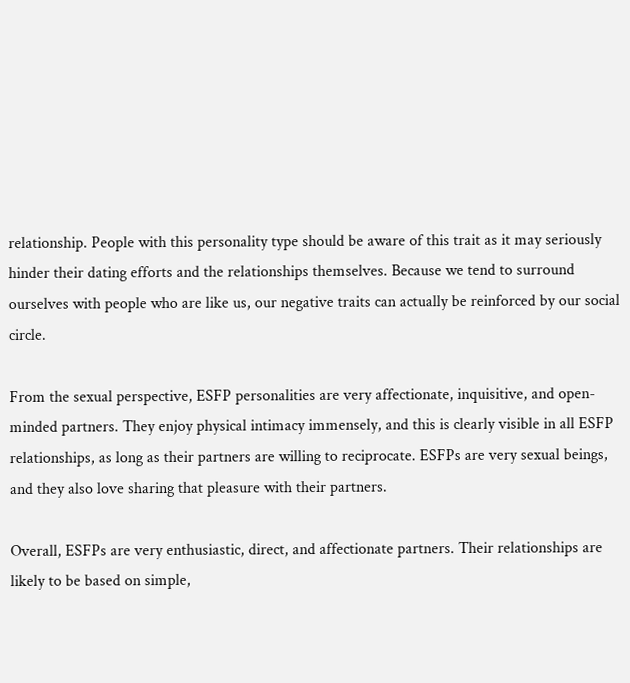relationship. People with this personality type should be aware of this trait as it may seriously hinder their dating efforts and the relationships themselves. Because we tend to surround ourselves with people who are like us, our negative traits can actually be reinforced by our social circle.

From the sexual perspective, ESFP personalities are very affectionate, inquisitive, and open-minded partners. They enjoy physical intimacy immensely, and this is clearly visible in all ESFP relationships, as long as their partners are willing to reciprocate. ESFPs are very sexual beings, and they also love sharing that pleasure with their partners.

Overall, ESFPs are very enthusiastic, direct, and affectionate partners. Their relationships are likely to be based on simple,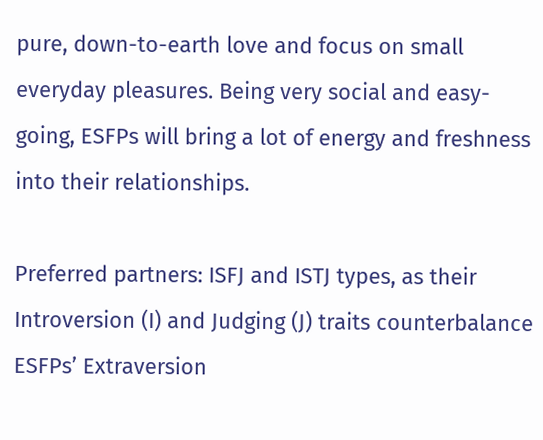pure, down-to-earth love and focus on small everyday pleasures. Being very social and easy-going, ESFPs will bring a lot of energy and freshness into their relationships.

Preferred partners: ISFJ and ISTJ types, as their Introversion (I) and Judging (J) traits counterbalance ESFPs’ Extraversion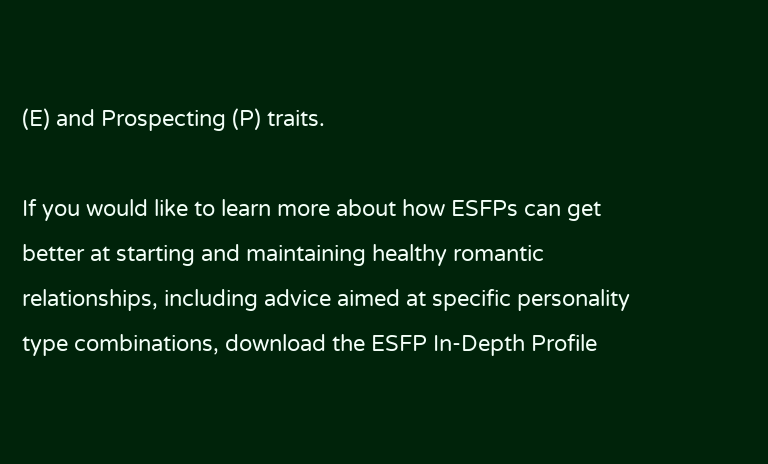(E) and Prospecting (P) traits.

If you would like to learn more about how ESFPs can get better at starting and maintaining healthy romantic relationships, including advice aimed at specific personality type combinations, download the ESFP In-Depth Profile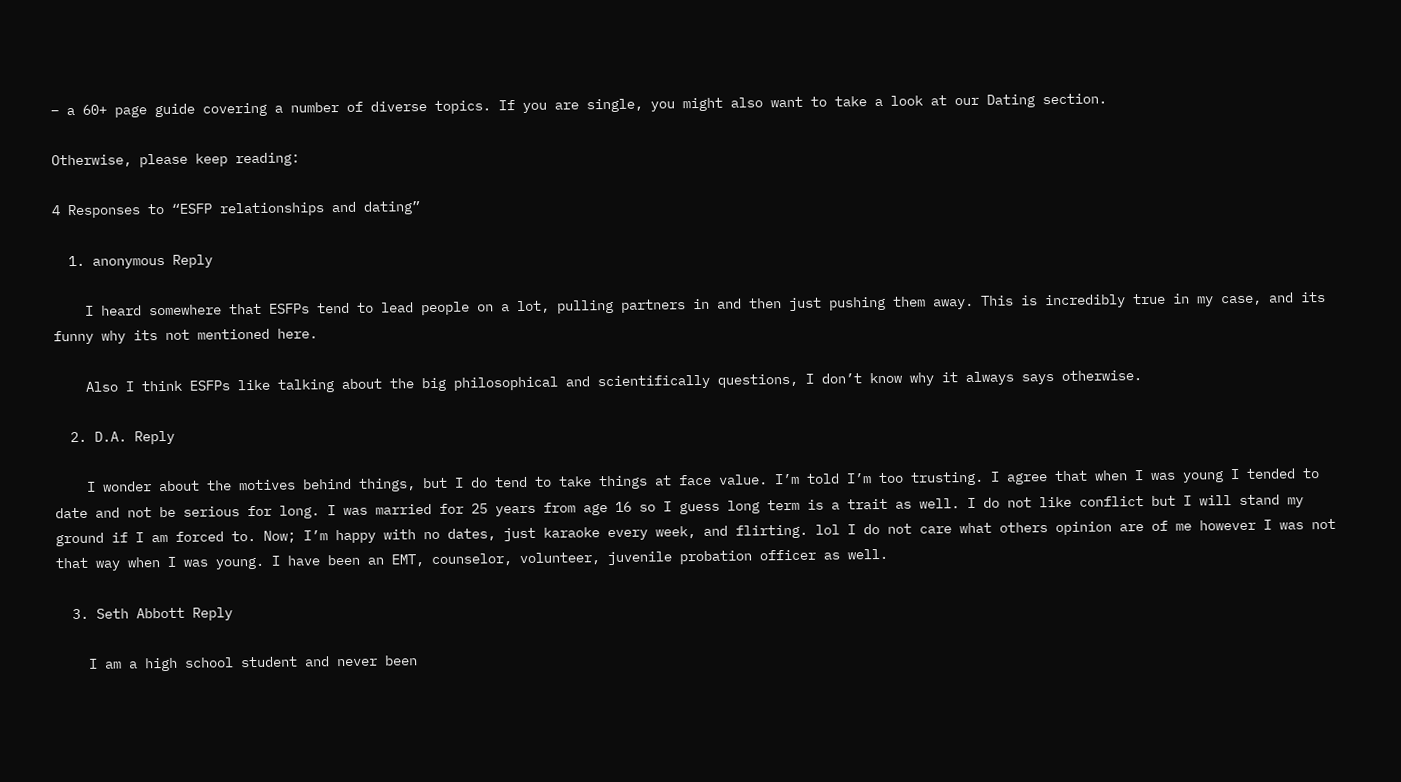– a 60+ page guide covering a number of diverse topics. If you are single, you might also want to take a look at our Dating section.

Otherwise, please keep reading:

4 Responses to “ESFP relationships and dating”

  1. anonymous Reply

    I heard somewhere that ESFPs tend to lead people on a lot, pulling partners in and then just pushing them away. This is incredibly true in my case, and its funny why its not mentioned here.

    Also I think ESFPs like talking about the big philosophical and scientifically questions, I don’t know why it always says otherwise.

  2. D.A. Reply

    I wonder about the motives behind things, but I do tend to take things at face value. I’m told I’m too trusting. I agree that when I was young I tended to date and not be serious for long. I was married for 25 years from age 16 so I guess long term is a trait as well. I do not like conflict but I will stand my ground if I am forced to. Now; I’m happy with no dates, just karaoke every week, and flirting. lol I do not care what others opinion are of me however I was not that way when I was young. I have been an EMT, counselor, volunteer, juvenile probation officer as well.

  3. Seth Abbott Reply

    I am a high school student and never been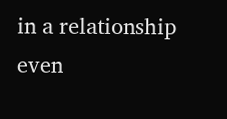in a relationship even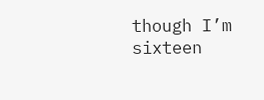though I’m sixteen